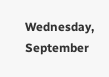Wednesday, September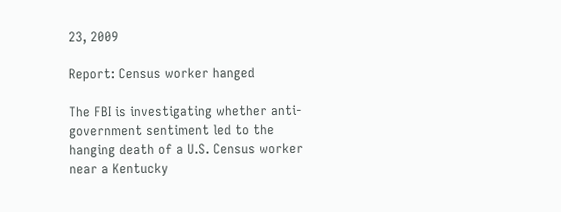23, 2009

Report: Census worker hanged

The FBI is investigating whether anti-government sentiment led to the hanging death of a U.S. Census worker near a Kentucky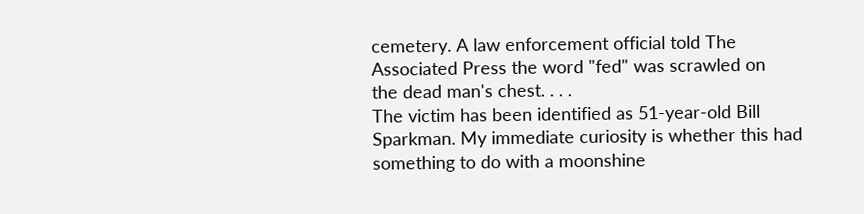cemetery. A law enforcement official told The Associated Press the word "fed" was scrawled on
the dead man's chest. . . .
The victim has been identified as 51-year-old Bill Sparkman. My immediate curiosity is whether this had something to do with a moonshine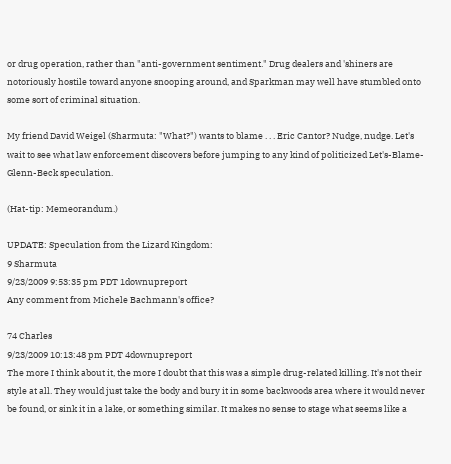or drug operation, rather than "anti-government sentiment." Drug dealers and 'shiners are notoriously hostile toward anyone snooping around, and Sparkman may well have stumbled onto some sort of criminal situation.

My friend David Weigel (Sharmuta: "What?") wants to blame . . . Eric Cantor? Nudge, nudge. Let's wait to see what law enforcement discovers before jumping to any kind of politicized Let's-Blame-Glenn-Beck speculation.

(Hat-tip: Memeorandum.)

UPDATE: Speculation from the Lizard Kingdom:
9 Sharmuta
9/23/2009 9:53:35 pm PDT 1downupreport
Any comment from Michele Bachmann's office?

74 Charles
9/23/2009 10:13:48 pm PDT 4downupreport
The more I think about it, the more I doubt that this was a simple drug-related killing. It's not their style at all. They would just take the body and bury it in some backwoods area where it would never be found, or sink it in a lake, or something similar. It makes no sense to stage what seems like a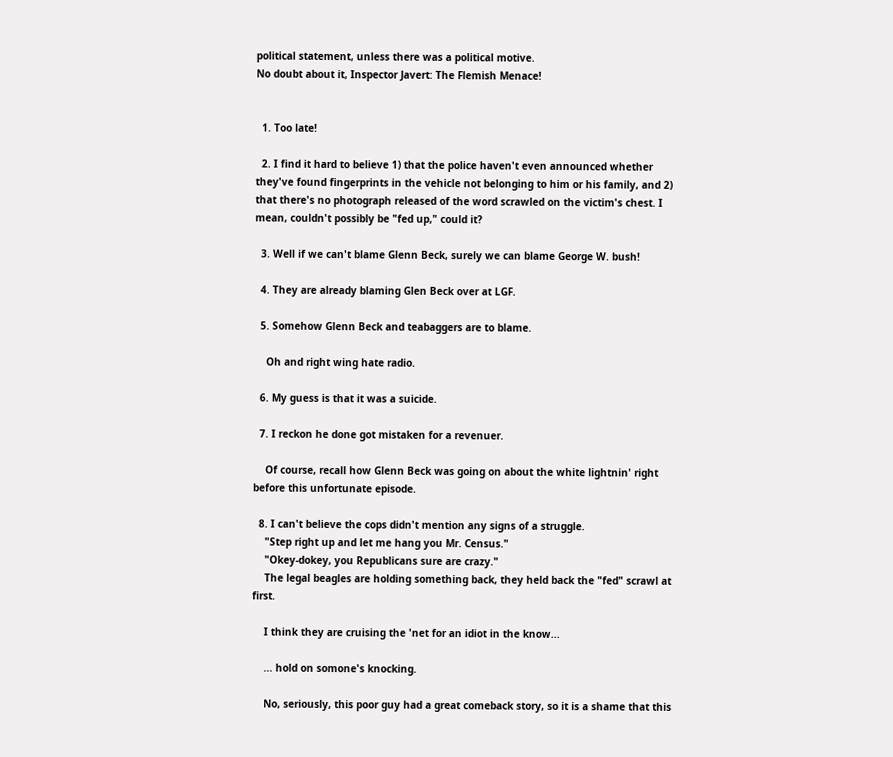political statement, unless there was a political motive.
No doubt about it, Inspector Javert: The Flemish Menace!


  1. Too late!

  2. I find it hard to believe 1) that the police haven't even announced whether they've found fingerprints in the vehicle not belonging to him or his family, and 2) that there's no photograph released of the word scrawled on the victim's chest. I mean, couldn't possibly be "fed up," could it?

  3. Well if we can't blame Glenn Beck, surely we can blame George W. bush!

  4. They are already blaming Glen Beck over at LGF.

  5. Somehow Glenn Beck and teabaggers are to blame.

    Oh and right wing hate radio.

  6. My guess is that it was a suicide.

  7. I reckon he done got mistaken for a revenuer.

    Of course, recall how Glenn Beck was going on about the white lightnin' right before this unfortunate episode.

  8. I can't believe the cops didn't mention any signs of a struggle.
    "Step right up and let me hang you Mr. Census."
    "Okey-dokey, you Republicans sure are crazy."
    The legal beagles are holding something back, they held back the "fed" scrawl at first.

    I think they are cruising the 'net for an idiot in the know...

    ... hold on somone's knocking.

    No, seriously, this poor guy had a great comeback story, so it is a shame that this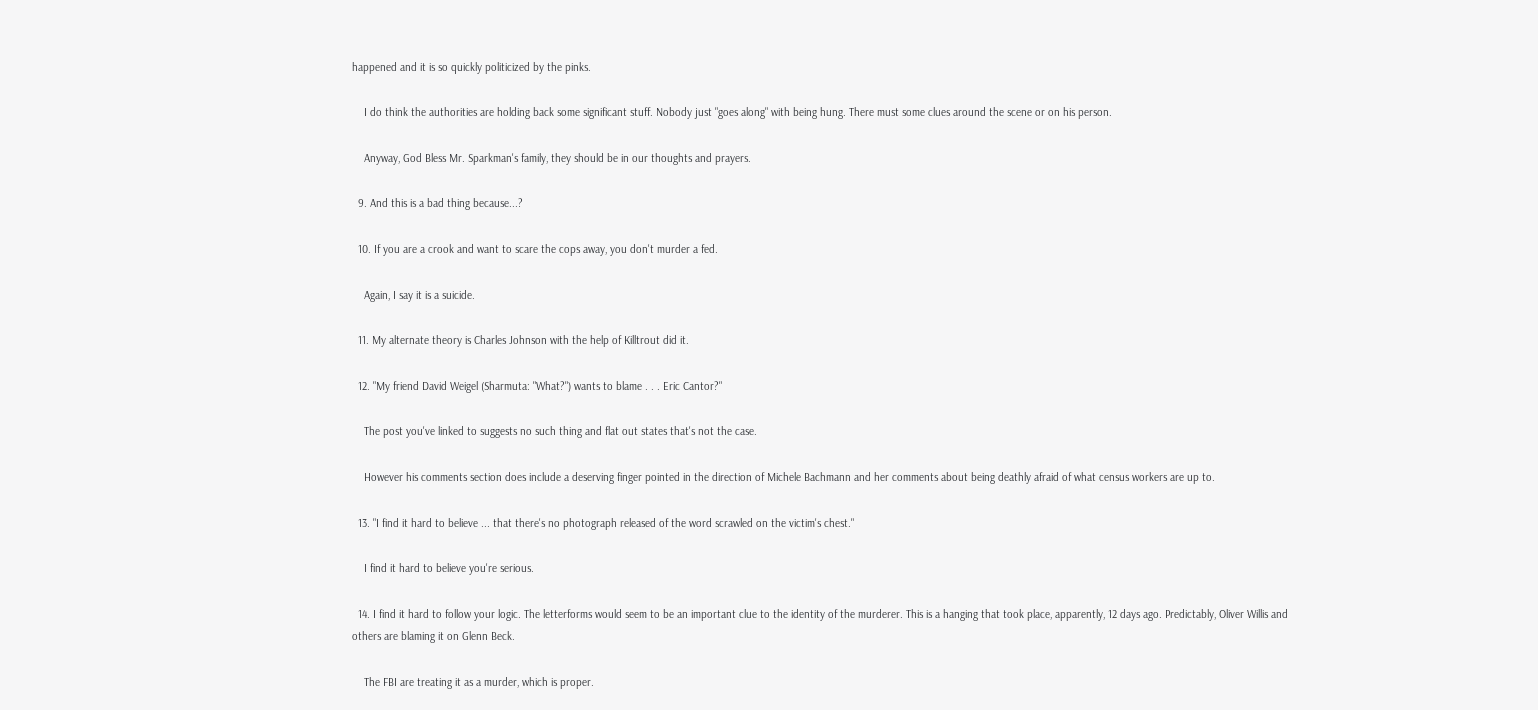happened and it is so quickly politicized by the pinks.

    I do think the authorities are holding back some significant stuff. Nobody just "goes along" with being hung. There must some clues around the scene or on his person.

    Anyway, God Bless Mr. Sparkman's family, they should be in our thoughts and prayers.

  9. And this is a bad thing because...?

  10. If you are a crook and want to scare the cops away, you don't murder a fed.

    Again, I say it is a suicide.

  11. My alternate theory is Charles Johnson with the help of Killtrout did it.

  12. "My friend David Weigel (Sharmuta: "What?") wants to blame . . . Eric Cantor?"

    The post you've linked to suggests no such thing and flat out states that's not the case.

    However his comments section does include a deserving finger pointed in the direction of Michele Bachmann and her comments about being deathly afraid of what census workers are up to.

  13. "I find it hard to believe ... that there's no photograph released of the word scrawled on the victim's chest."

    I find it hard to believe you're serious.

  14. I find it hard to follow your logic. The letterforms would seem to be an important clue to the identity of the murderer. This is a hanging that took place, apparently, 12 days ago. Predictably, Oliver Willis and others are blaming it on Glenn Beck.

    The FBI are treating it as a murder, which is proper.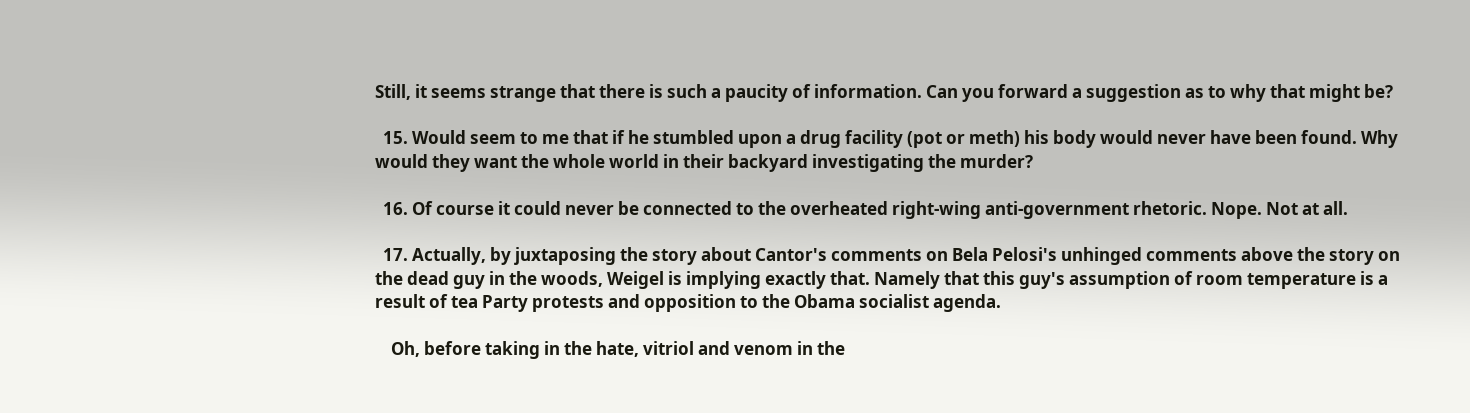Still, it seems strange that there is such a paucity of information. Can you forward a suggestion as to why that might be?

  15. Would seem to me that if he stumbled upon a drug facility (pot or meth) his body would never have been found. Why would they want the whole world in their backyard investigating the murder?

  16. Of course it could never be connected to the overheated right-wing anti-government rhetoric. Nope. Not at all.

  17. Actually, by juxtaposing the story about Cantor's comments on Bela Pelosi's unhinged comments above the story on the dead guy in the woods, Weigel is implying exactly that. Namely that this guy's assumption of room temperature is a result of tea Party protests and opposition to the Obama socialist agenda.

    Oh, before taking in the hate, vitriol and venom in the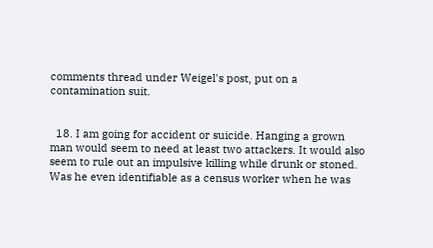comments thread under Weigel's post, put on a contamination suit.


  18. I am going for accident or suicide. Hanging a grown man would seem to need at least two attackers. It would also seem to rule out an impulsive killing while drunk or stoned. Was he even identifiable as a census worker when he was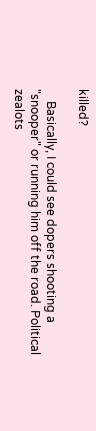killed?

    Basically, I could see dopers shooting a "snooper" or running him off the road. Political zealots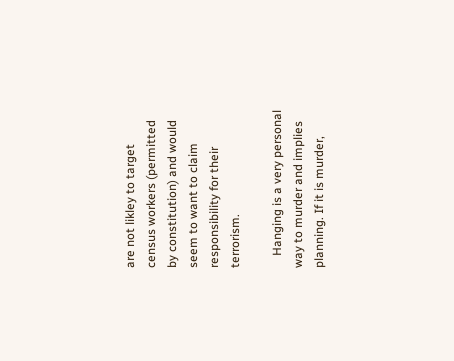are not likley to target census workers (permitted by constitution) and would seem to want to claim responsibility for their terrorism.

    Hanging is a very personal way to murder and implies planning. If it is murder,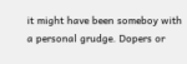it might have been someboy with a personal grudge. Dopers or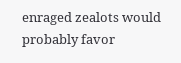enraged zealots would probably favor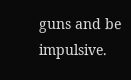guns and be impulsive.